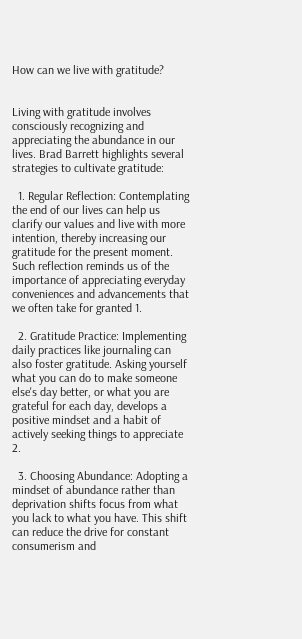How can we live with gratitude?


Living with gratitude involves consciously recognizing and appreciating the abundance in our lives. Brad Barrett highlights several strategies to cultivate gratitude:

  1. Regular Reflection: Contemplating the end of our lives can help us clarify our values and live with more intention, thereby increasing our gratitude for the present moment. Such reflection reminds us of the importance of appreciating everyday conveniences and advancements that we often take for granted 1.

  2. Gratitude Practice: Implementing daily practices like journaling can also foster gratitude. Asking yourself what you can do to make someone else's day better, or what you are grateful for each day, develops a positive mindset and a habit of actively seeking things to appreciate 2.

  3. Choosing Abundance: Adopting a mindset of abundance rather than deprivation shifts focus from what you lack to what you have. This shift can reduce the drive for constant consumerism and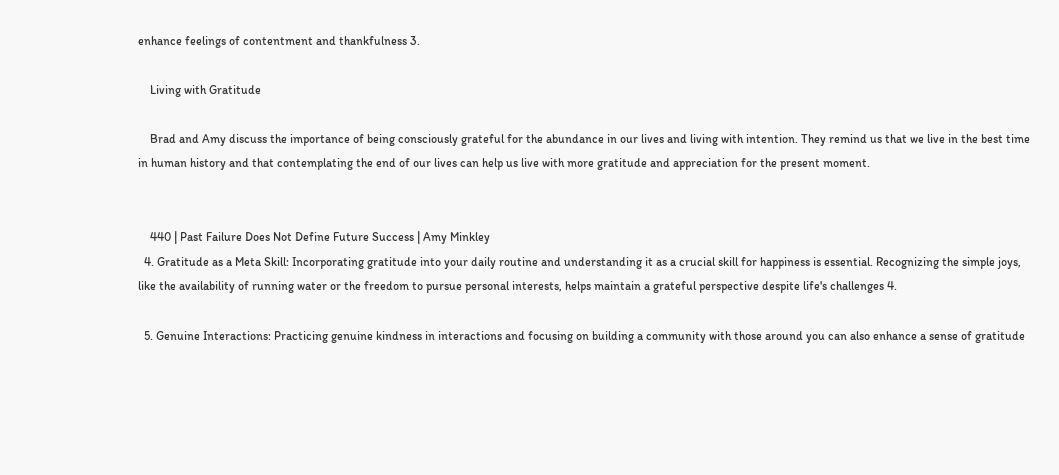enhance feelings of contentment and thankfulness 3.

    Living with Gratitude

    Brad and Amy discuss the importance of being consciously grateful for the abundance in our lives and living with intention. They remind us that we live in the best time in human history and that contemplating the end of our lives can help us live with more gratitude and appreciation for the present moment.


    440 | Past Failure Does Not Define Future Success | Amy Minkley
  4. Gratitude as a Meta Skill: Incorporating gratitude into your daily routine and understanding it as a crucial skill for happiness is essential. Recognizing the simple joys, like the availability of running water or the freedom to pursue personal interests, helps maintain a grateful perspective despite life's challenges 4.

  5. Genuine Interactions: Practicing genuine kindness in interactions and focusing on building a community with those around you can also enhance a sense of gratitude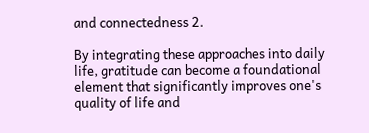and connectedness 2.

By integrating these approaches into daily life, gratitude can become a foundational element that significantly improves one's quality of life and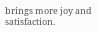brings more joy and satisfaction.